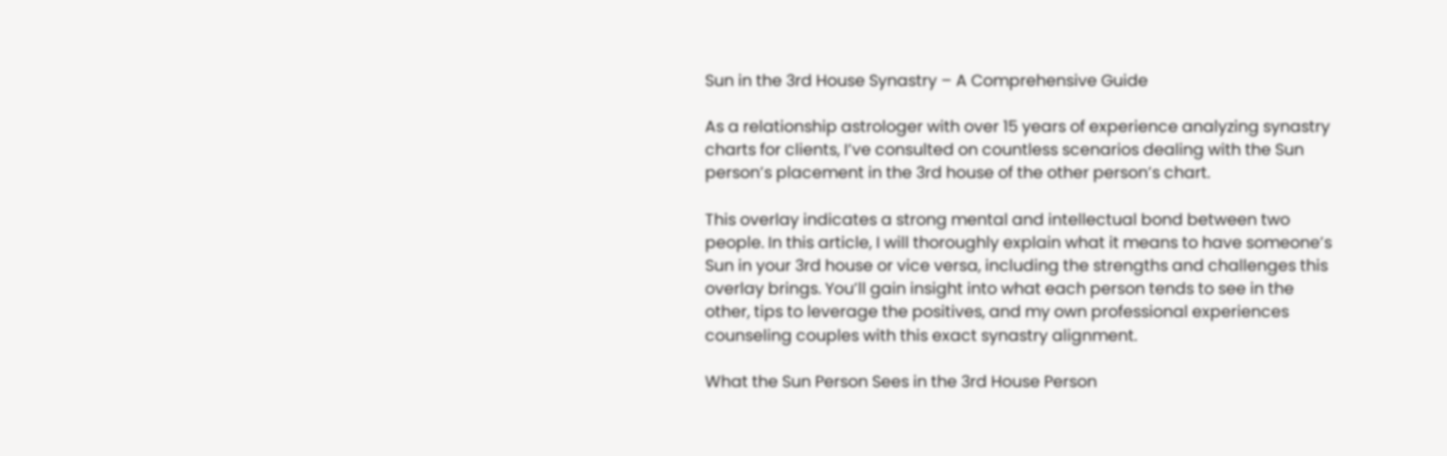Sun in the 3rd House Synastry – A Comprehensive Guide

As a relationship astrologer with over 15 years of experience analyzing synastry charts for clients, I’ve consulted on countless scenarios dealing with the Sun person’s placement in the 3rd house of the other person’s chart.

This overlay indicates a strong mental and intellectual bond between two people. In this article, I will thoroughly explain what it means to have someone’s Sun in your 3rd house or vice versa, including the strengths and challenges this overlay brings. You’ll gain insight into what each person tends to see in the other, tips to leverage the positives, and my own professional experiences counseling couples with this exact synastry alignment.

What the Sun Person Sees in the 3rd House Person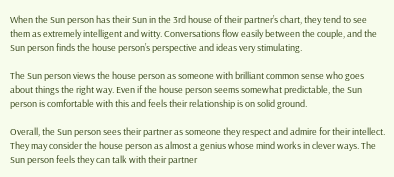When the Sun person has their Sun in the 3rd house of their partner’s chart, they tend to see them as extremely intelligent and witty. Conversations flow easily between the couple, and the Sun person finds the house person’s perspective and ideas very stimulating.

The Sun person views the house person as someone with brilliant common sense who goes about things the right way. Even if the house person seems somewhat predictable, the Sun person is comfortable with this and feels their relationship is on solid ground.

Overall, the Sun person sees their partner as someone they respect and admire for their intellect. They may consider the house person as almost a genius whose mind works in clever ways. The Sun person feels they can talk with their partner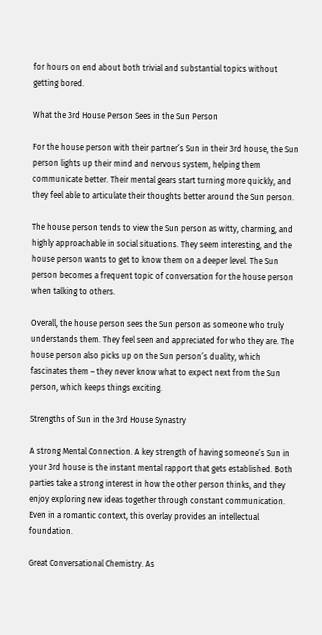for hours on end about both trivial and substantial topics without getting bored.

What the 3rd House Person Sees in the Sun Person

For the house person with their partner’s Sun in their 3rd house, the Sun person lights up their mind and nervous system, helping them communicate better. Their mental gears start turning more quickly, and they feel able to articulate their thoughts better around the Sun person.

The house person tends to view the Sun person as witty, charming, and highly approachable in social situations. They seem interesting, and the house person wants to get to know them on a deeper level. The Sun person becomes a frequent topic of conversation for the house person when talking to others.

Overall, the house person sees the Sun person as someone who truly understands them. They feel seen and appreciated for who they are. The house person also picks up on the Sun person’s duality, which fascinates them – they never know what to expect next from the Sun person, which keeps things exciting.

Strengths of Sun in the 3rd House Synastry

A strong Mental Connection. A key strength of having someone’s Sun in your 3rd house is the instant mental rapport that gets established. Both parties take a strong interest in how the other person thinks, and they enjoy exploring new ideas together through constant communication. Even in a romantic context, this overlay provides an intellectual foundation.

Great Conversational Chemistry. As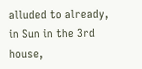alluded to already, in Sun in the 3rd house,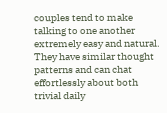couples tend to make talking to one another extremely easy and natural. They have similar thought patterns and can chat effortlessly about both trivial daily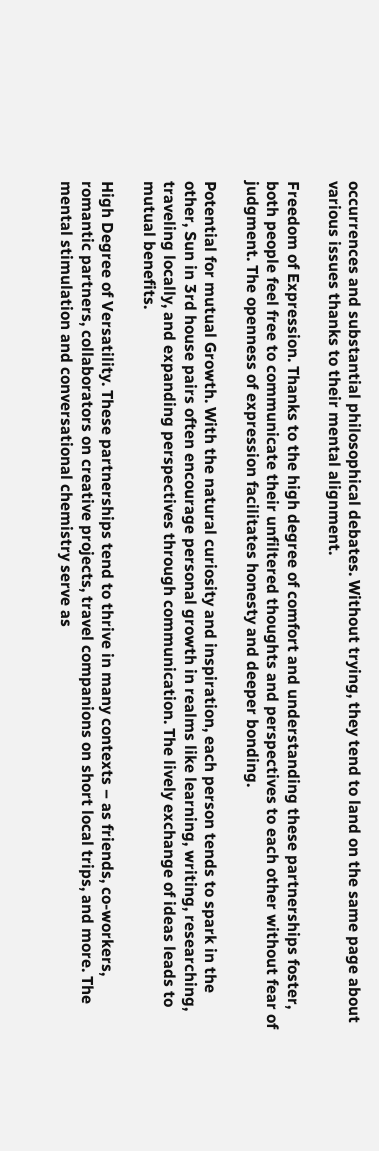occurrences and substantial philosophical debates. Without trying, they tend to land on the same page about various issues thanks to their mental alignment.

Freedom of Expression. Thanks to the high degree of comfort and understanding these partnerships foster, both people feel free to communicate their unfiltered thoughts and perspectives to each other without fear of judgment. The openness of expression facilitates honesty and deeper bonding.

Potential for mutual Growth. With the natural curiosity and inspiration, each person tends to spark in the other, Sun in 3rd house pairs often encourage personal growth in realms like learning, writing, researching, traveling locally, and expanding perspectives through communication. The lively exchange of ideas leads to mutual benefits.

High Degree of Versatility. These partnerships tend to thrive in many contexts – as friends, co-workers, romantic partners, collaborators on creative projects, travel companions on short local trips, and more. The mental stimulation and conversational chemistry serve as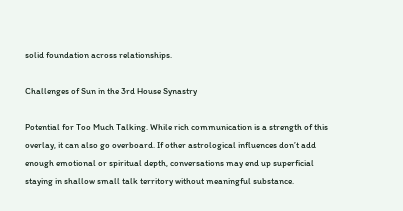solid foundation across relationships.

Challenges of Sun in the 3rd House Synastry

Potential for Too Much Talking. While rich communication is a strength of this overlay, it can also go overboard. If other astrological influences don’t add enough emotional or spiritual depth, conversations may end up superficial staying in shallow small talk territory without meaningful substance.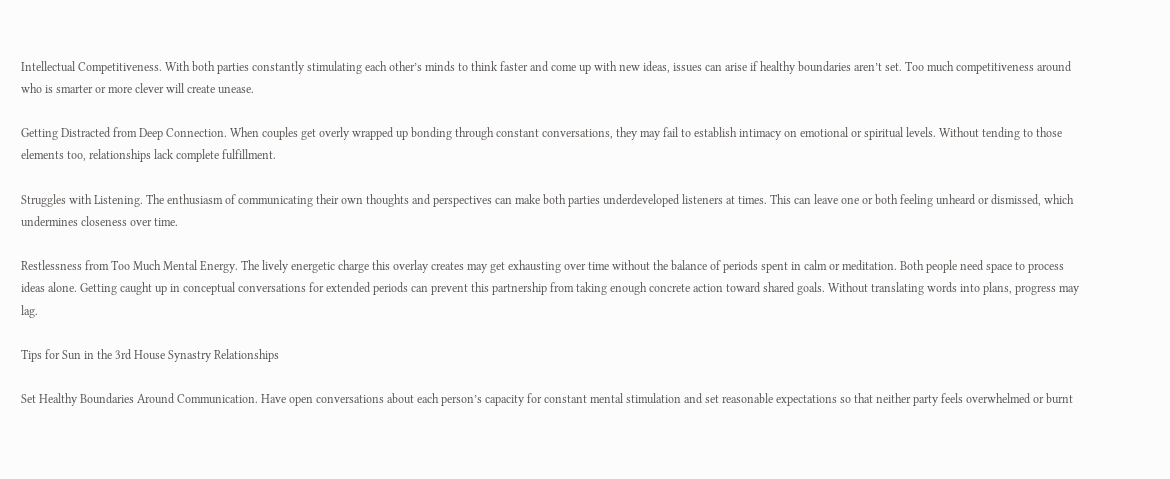Intellectual Competitiveness. With both parties constantly stimulating each other’s minds to think faster and come up with new ideas, issues can arise if healthy boundaries aren’t set. Too much competitiveness around who is smarter or more clever will create unease.

Getting Distracted from Deep Connection. When couples get overly wrapped up bonding through constant conversations, they may fail to establish intimacy on emotional or spiritual levels. Without tending to those elements too, relationships lack complete fulfillment.

Struggles with Listening. The enthusiasm of communicating their own thoughts and perspectives can make both parties underdeveloped listeners at times. This can leave one or both feeling unheard or dismissed, which undermines closeness over time.

Restlessness from Too Much Mental Energy. The lively energetic charge this overlay creates may get exhausting over time without the balance of periods spent in calm or meditation. Both people need space to process ideas alone. Getting caught up in conceptual conversations for extended periods can prevent this partnership from taking enough concrete action toward shared goals. Without translating words into plans, progress may lag.

Tips for Sun in the 3rd House Synastry Relationships

Set Healthy Boundaries Around Communication. Have open conversations about each person’s capacity for constant mental stimulation and set reasonable expectations so that neither party feels overwhelmed or burnt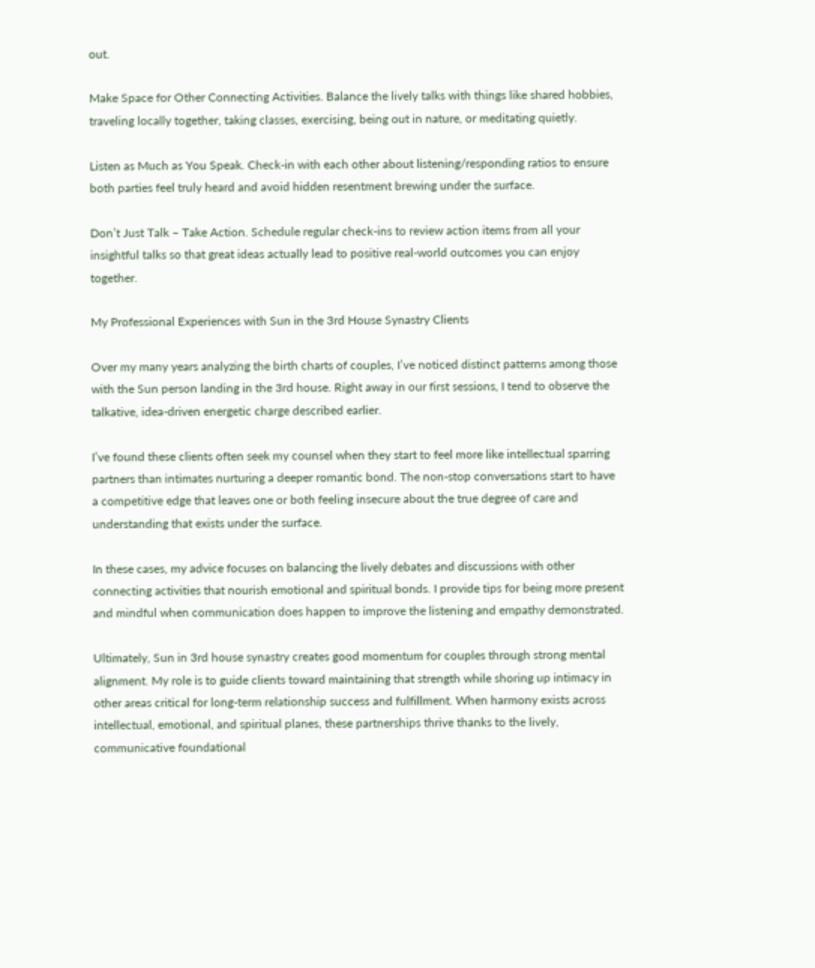out.

Make Space for Other Connecting Activities. Balance the lively talks with things like shared hobbies, traveling locally together, taking classes, exercising, being out in nature, or meditating quietly.

Listen as Much as You Speak. Check-in with each other about listening/responding ratios to ensure both parties feel truly heard and avoid hidden resentment brewing under the surface.

Don’t Just Talk – Take Action. Schedule regular check-ins to review action items from all your insightful talks so that great ideas actually lead to positive real-world outcomes you can enjoy together.

My Professional Experiences with Sun in the 3rd House Synastry Clients

Over my many years analyzing the birth charts of couples, I’ve noticed distinct patterns among those with the Sun person landing in the 3rd house. Right away in our first sessions, I tend to observe the talkative, idea-driven energetic charge described earlier.

I’ve found these clients often seek my counsel when they start to feel more like intellectual sparring partners than intimates nurturing a deeper romantic bond. The non-stop conversations start to have a competitive edge that leaves one or both feeling insecure about the true degree of care and understanding that exists under the surface.

In these cases, my advice focuses on balancing the lively debates and discussions with other connecting activities that nourish emotional and spiritual bonds. I provide tips for being more present and mindful when communication does happen to improve the listening and empathy demonstrated.

Ultimately, Sun in 3rd house synastry creates good momentum for couples through strong mental alignment. My role is to guide clients toward maintaining that strength while shoring up intimacy in other areas critical for long-term relationship success and fulfillment. When harmony exists across intellectual, emotional, and spiritual planes, these partnerships thrive thanks to the lively, communicative foundational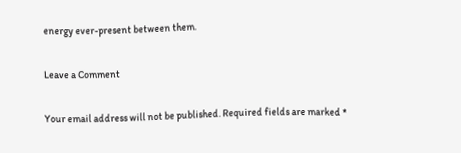energy ever-present between them.

Leave a Comment

Your email address will not be published. Required fields are marked *